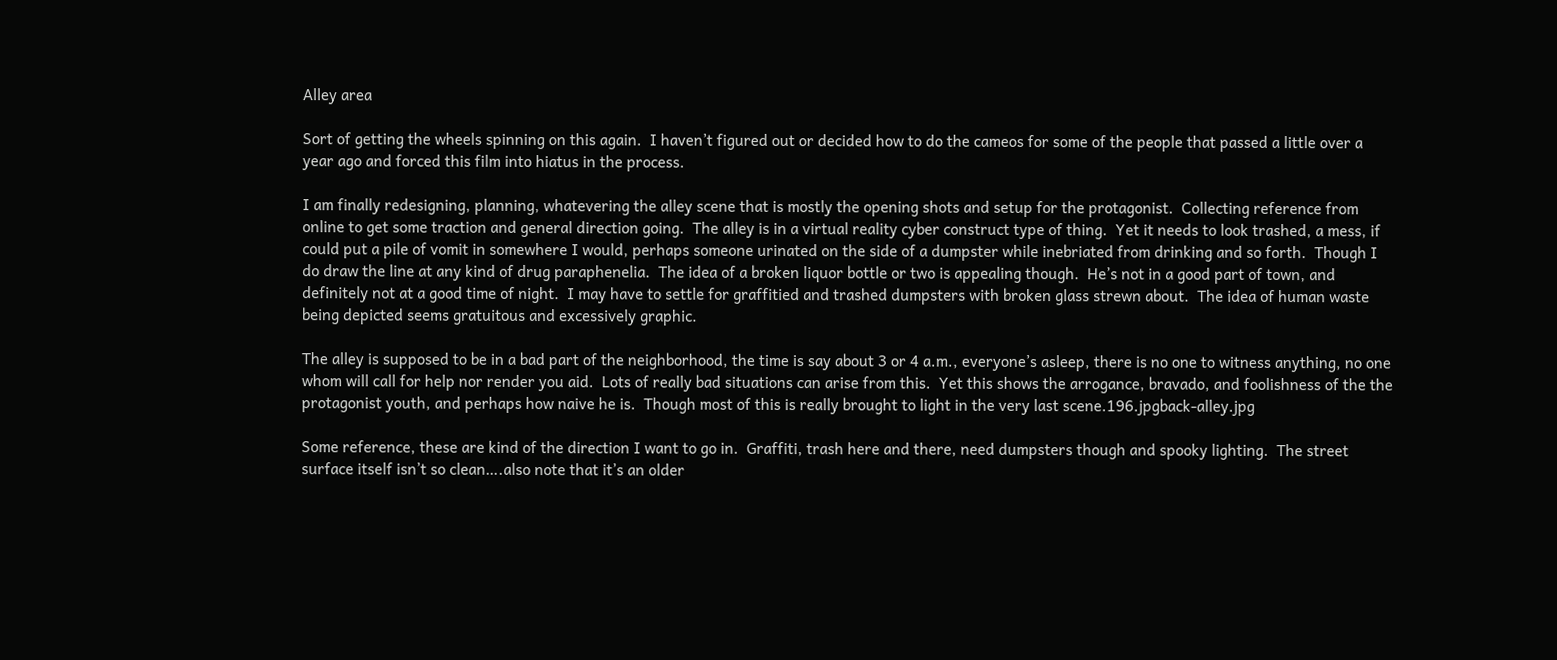Alley area

Sort of getting the wheels spinning on this again.  I haven’t figured out or decided how to do the cameos for some of the people that passed a little over a year ago and forced this film into hiatus in the process.

I am finally redesigning, planning, whatevering the alley scene that is mostly the opening shots and setup for the protagonist.  Collecting reference from online to get some traction and general direction going.  The alley is in a virtual reality cyber construct type of thing.  Yet it needs to look trashed, a mess, if  could put a pile of vomit in somewhere I would, perhaps someone urinated on the side of a dumpster while inebriated from drinking and so forth.  Though I do draw the line at any kind of drug paraphenelia.  The idea of a broken liquor bottle or two is appealing though.  He’s not in a good part of town, and definitely not at a good time of night.  I may have to settle for graffitied and trashed dumpsters with broken glass strewn about.  The idea of human waste being depicted seems gratuitous and excessively graphic.

The alley is supposed to be in a bad part of the neighborhood, the time is say about 3 or 4 a.m., everyone’s asleep, there is no one to witness anything, no one whom will call for help nor render you aid.  Lots of really bad situations can arise from this.  Yet this shows the arrogance, bravado, and foolishness of the the protagonist youth, and perhaps how naive he is.  Though most of this is really brought to light in the very last scene.196.jpgback-alley.jpg

Some reference, these are kind of the direction I want to go in.  Graffiti, trash here and there, need dumpsters though and spooky lighting.  The street surface itself isn’t so clean….also note that it’s an older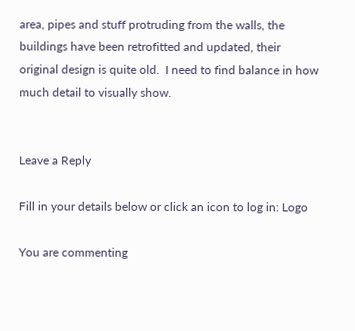area, pipes and stuff protruding from the walls, the buildings have been retrofitted and updated, their original design is quite old.  I need to find balance in how much detail to visually show.


Leave a Reply

Fill in your details below or click an icon to log in: Logo

You are commenting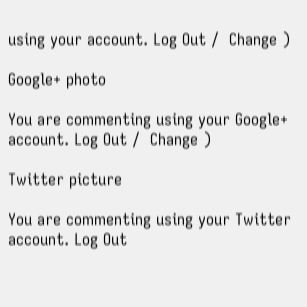using your account. Log Out /  Change )

Google+ photo

You are commenting using your Google+ account. Log Out /  Change )

Twitter picture

You are commenting using your Twitter account. Log Out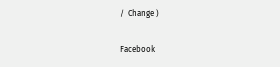/  Change )

Facebook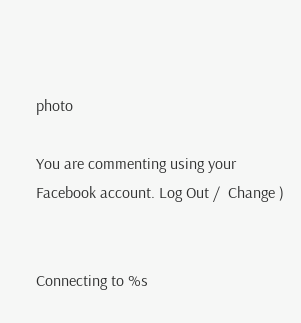photo

You are commenting using your Facebook account. Log Out /  Change )


Connecting to %s